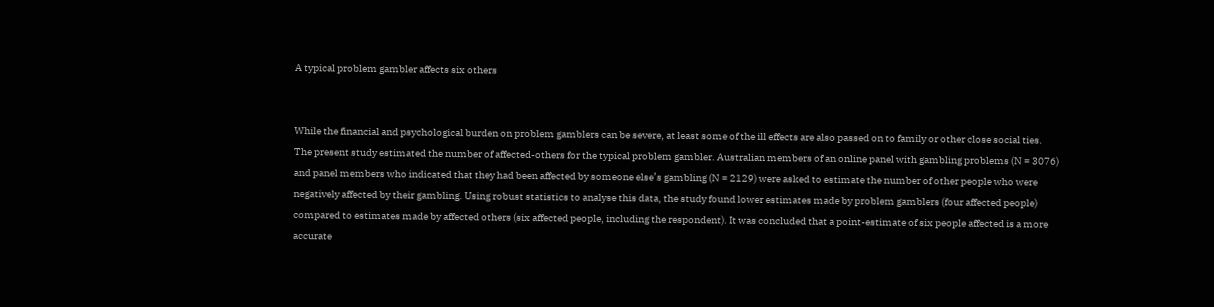A typical problem gambler affects six others


While the financial and psychological burden on problem gamblers can be severe, at least some of the ill effects are also passed on to family or other close social ties. The present study estimated the number of affected-others for the typical problem gambler. Australian members of an online panel with gambling problems (N = 3076) and panel members who indicated that they had been affected by someone else’s gambling (N = 2129) were asked to estimate the number of other people who were negatively affected by their gambling. Using robust statistics to analyse this data, the study found lower estimates made by problem gamblers (four affected people) compared to estimates made by affected others (six affected people, including the respondent). It was concluded that a point-estimate of six people affected is a more accurate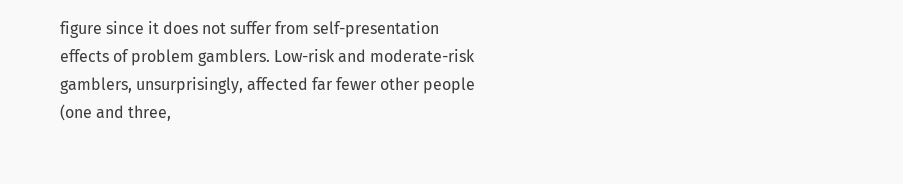figure since it does not suffer from self-presentation effects of problem gamblers. Low-risk and moderate-risk gamblers, unsurprisingly, affected far fewer other people (one and three,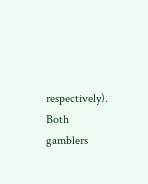respectively). Both gamblers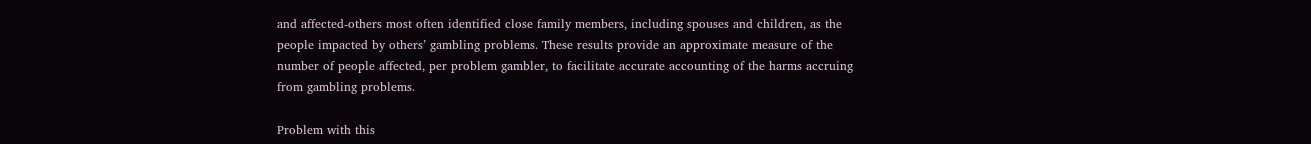and affected-others most often identified close family members, including spouses and children, as the people impacted by others’ gambling problems. These results provide an approximate measure of the number of people affected, per problem gambler, to facilitate accurate accounting of the harms accruing from gambling problems.

Problem with this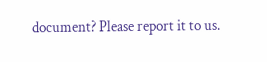document? Please report it to us.